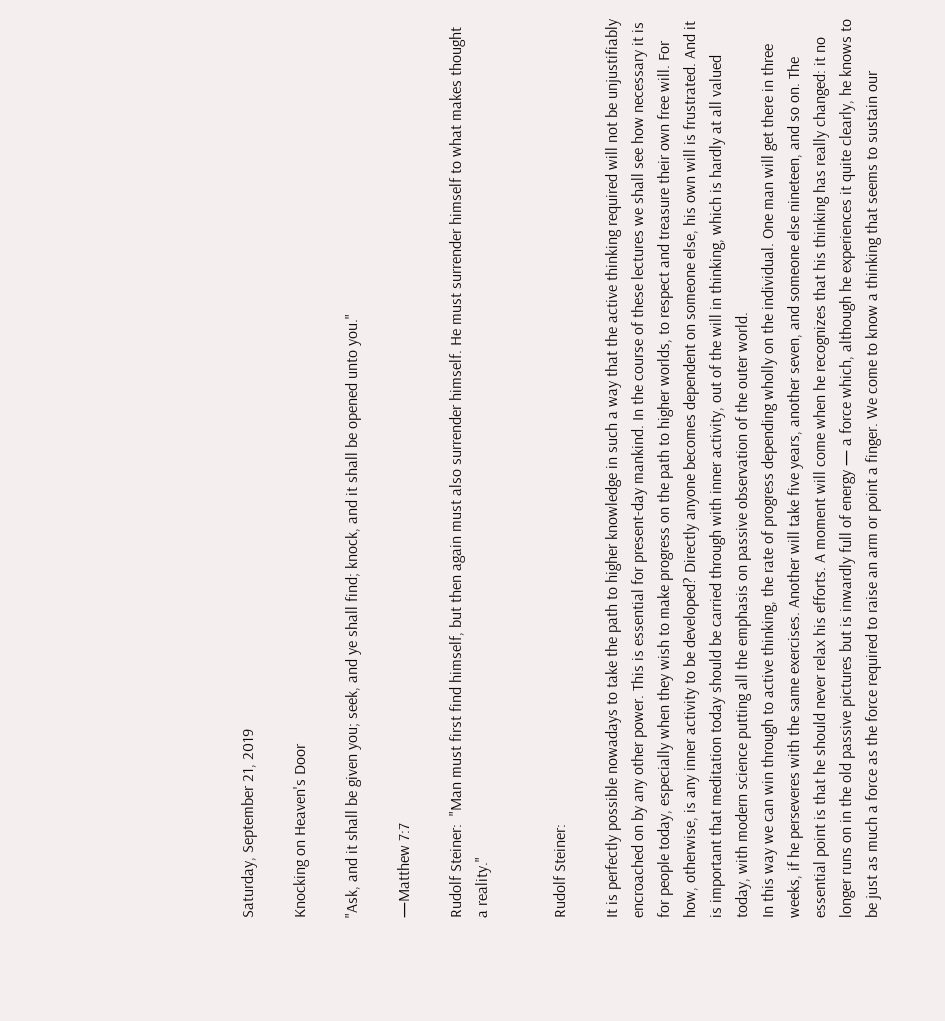Saturday, September 21, 2019

Knocking on Heaven's Door

"Ask, and it shall be given you; seek, and ye shall find; knock, and it shall be opened unto you."

—Matthew 7:7

Rudolf Steiner:  "Man must first find himself, but then again must also surrender himself. He must surrender himself to what makes thought a reality."


Rudolf Steiner:

It is perfectly possible nowadays to take the path to higher knowledge in such a way that the active thinking required will not be unjustifiably encroached on by any other power. This is essential for present-day mankind. In the course of these lectures we shall see how necessary it is for people today, especially when they wish to make progress on the path to higher worlds, to respect and treasure their own free will. For how, otherwise, is any inner activity to be developed? Directly anyone becomes dependent on someone else, his own will is frustrated. And it is important that meditation today should be carried through with inner activity, out of the will in thinking, which is hardly at all valued today, with modern science putting all the emphasis on passive observation of the outer world.
In this way we can win through to active thinking, the rate of progress depending wholly on the individual. One man will get there in three weeks, if he perseveres with the same exercises. Another will take five years, another seven, and someone else nineteen, and so on. The essential point is that he should never relax his efforts. A moment will come when he recognizes that his thinking has really changed: it no longer runs on in the old passive pictures but is inwardly full of energy — a force which, although he experiences it quite clearly, he knows to be just as much a force as the force required to raise an arm or point a finger. We come to know a thinking that seems to sustain our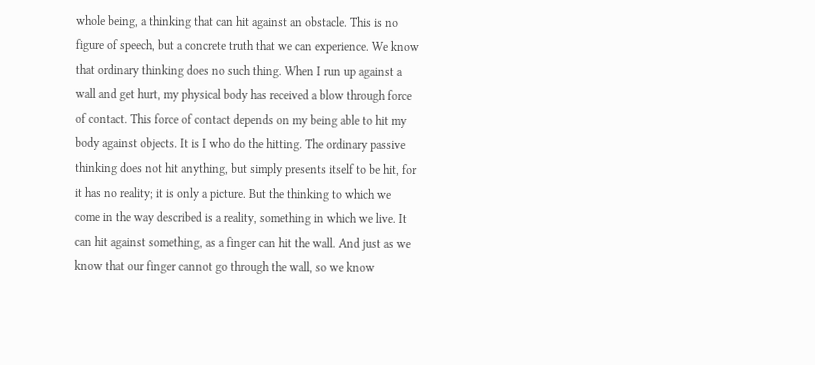whole being, a thinking that can hit against an obstacle. This is no figure of speech, but a concrete truth that we can experience. We know that ordinary thinking does no such thing. When I run up against a wall and get hurt, my physical body has received a blow through force of contact. This force of contact depends on my being able to hit my body against objects. It is I who do the hitting. The ordinary passive thinking does not hit anything, but simply presents itself to be hit, for it has no reality; it is only a picture. But the thinking to which we come in the way described is a reality, something in which we live. It can hit against something, as a finger can hit the wall. And just as we know that our finger cannot go through the wall, so we know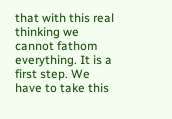that with this real thinking we cannot fathom everything. It is a first step. We have to take this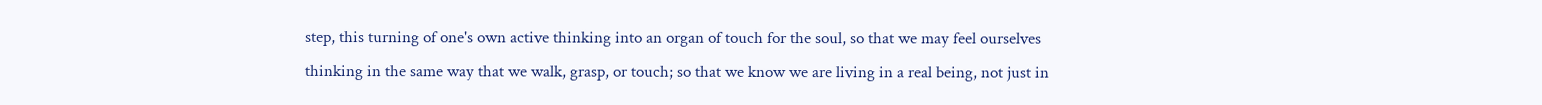step, this turning of one's own active thinking into an organ of touch for the soul, so that we may feel ourselves thinking in the same way that we walk, grasp, or touch; so that we know we are living in a real being, not just in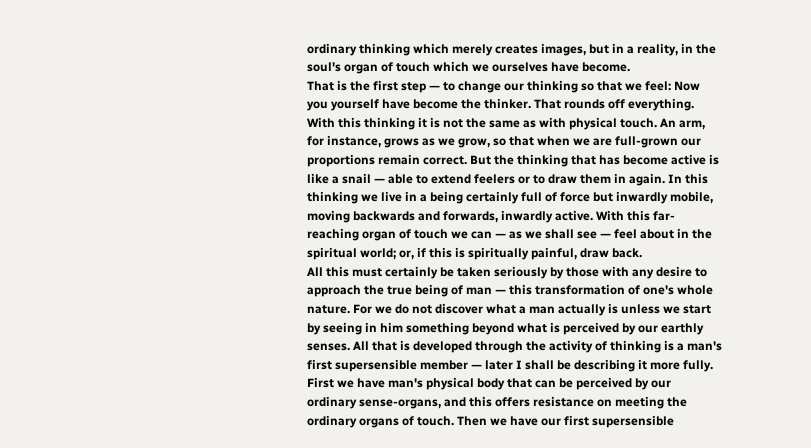ordinary thinking which merely creates images, but in a reality, in the soul's organ of touch which we ourselves have become.
That is the first step — to change our thinking so that we feel: Now you yourself have become the thinker. That rounds off everything. With this thinking it is not the same as with physical touch. An arm, for instance, grows as we grow, so that when we are full-grown our proportions remain correct. But the thinking that has become active is like a snail — able to extend feelers or to draw them in again. In this thinking we live in a being certainly full of force but inwardly mobile, moving backwards and forwards, inwardly active. With this far-reaching organ of touch we can — as we shall see — feel about in the spiritual world; or, if this is spiritually painful, draw back.
All this must certainly be taken seriously by those with any desire to approach the true being of man — this transformation of one's whole nature. For we do not discover what a man actually is unless we start by seeing in him something beyond what is perceived by our earthly senses. All that is developed through the activity of thinking is a man's first supersensible member — later I shall be describing it more fully. First we have man's physical body that can be perceived by our ordinary sense-organs, and this offers resistance on meeting the ordinary organs of touch. Then we have our first supersensible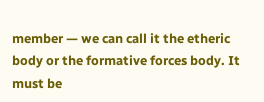member — we can call it the etheric body or the formative forces body. It must be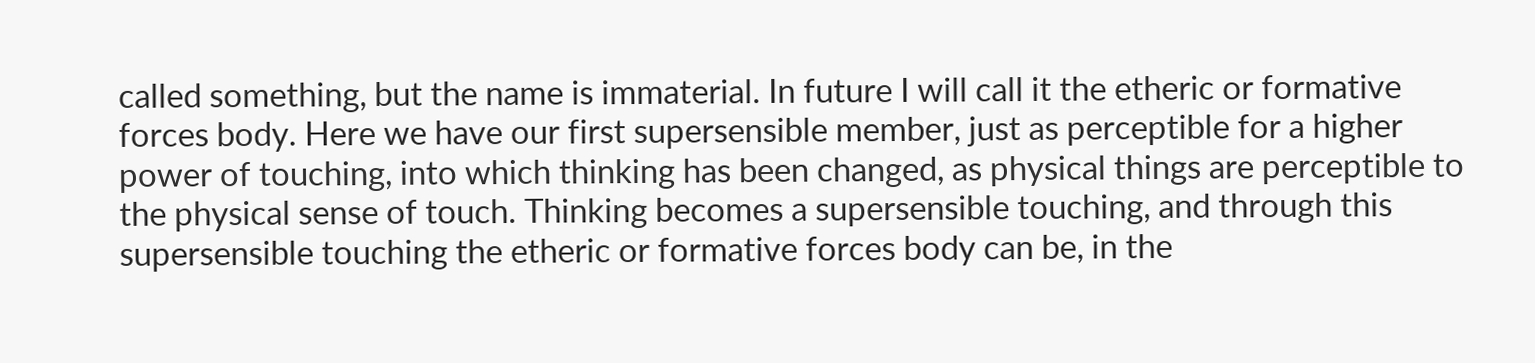called something, but the name is immaterial. In future I will call it the etheric or formative forces body. Here we have our first supersensible member, just as perceptible for a higher power of touching, into which thinking has been changed, as physical things are perceptible to the physical sense of touch. Thinking becomes a supersensible touching, and through this supersensible touching the etheric or formative forces body can be, in the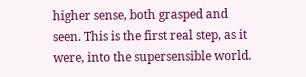higher sense, both grasped and seen. This is the first real step, as it were, into the supersensible world.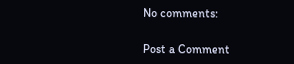No comments:

Post a Comment